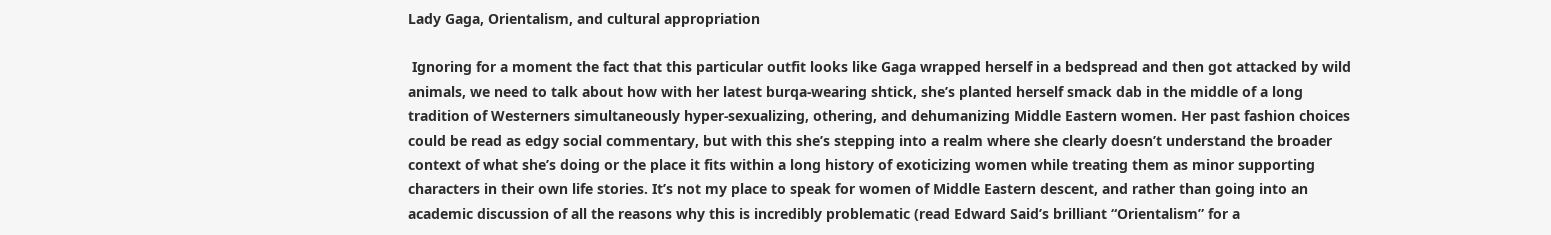Lady Gaga, Orientalism, and cultural appropriation

 Ignoring for a moment the fact that this particular outfit looks like Gaga wrapped herself in a bedspread and then got attacked by wild animals, we need to talk about how with her latest burqa-wearing shtick, she’s planted herself smack dab in the middle of a long tradition of Westerners simultaneously hyper-sexualizing, othering, and dehumanizing Middle Eastern women. Her past fashion choices could be read as edgy social commentary, but with this she’s stepping into a realm where she clearly doesn’t understand the broader context of what she’s doing or the place it fits within a long history of exoticizing women while treating them as minor supporting characters in their own life stories. It’s not my place to speak for women of Middle Eastern descent, and rather than going into an academic discussion of all the reasons why this is incredibly problematic (read Edward Said’s brilliant “Orientalism” for a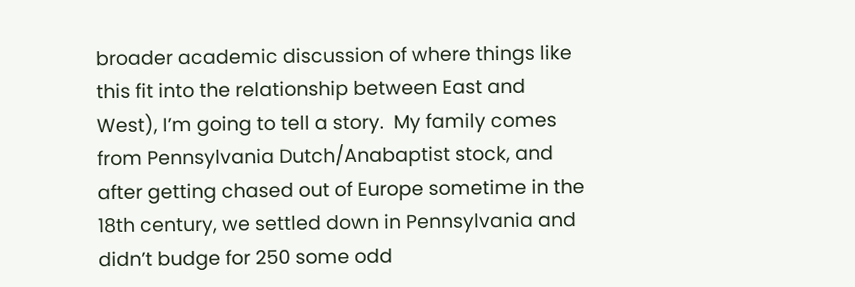broader academic discussion of where things like this fit into the relationship between East and West), I’m going to tell a story.  My family comes from Pennsylvania Dutch/Anabaptist stock, and after getting chased out of Europe sometime in the 18th century, we settled down in Pennsylvania and didn’t budge for 250 some odd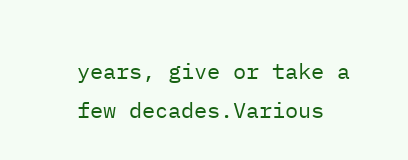years, give or take a few decades.Various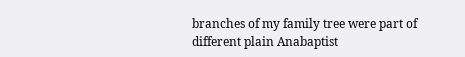branches of my family tree were part of different plain Anabaptist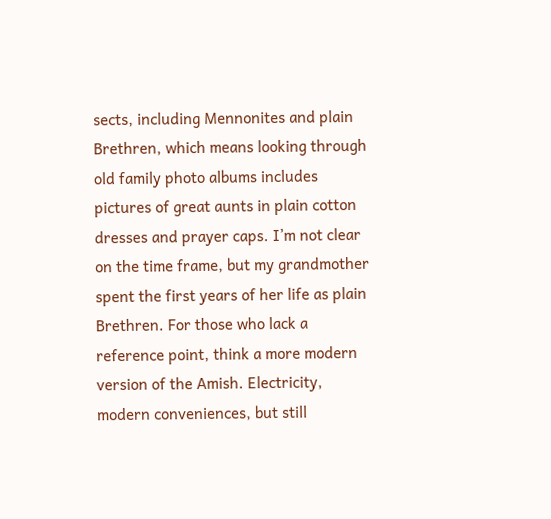sects, including Mennonites and plain Brethren, which means looking through old family photo albums includes pictures of great aunts in plain cotton dresses and prayer caps. I’m not clear on the time frame, but my grandmother spent the first years of her life as plain Brethren. For those who lack a reference point, think a more modern version of the Amish. Electricity, modern conveniences, but still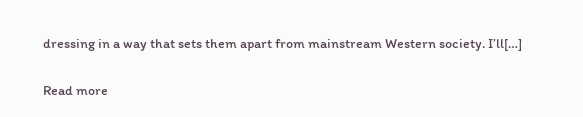dressing in a way that sets them apart from mainstream Western society. I’ll[…]

Read more